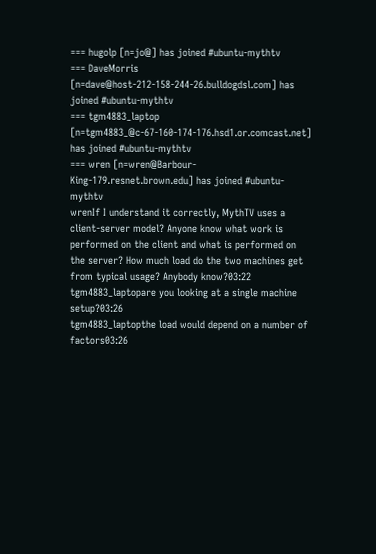=== hugolp [n=jo@] has joined #ubuntu-mythtv
=== DaveMorris [n=dave@host-212-158-244-26.bulldogdsl.com] has joined #ubuntu-mythtv
=== tgm4883_laptop [n=tgm4883_@c-67-160-174-176.hsd1.or.comcast.net] has joined #ubuntu-mythtv
=== wren [n=wren@Barbour-King-179.resnet.brown.edu] has joined #ubuntu-mythtv
wrenIf I understand it correctly, MythTV uses a client-server model? Anyone know what work is performed on the client and what is performed on the server? How much load do the two machines get from typical usage? Anybody know?03:22
tgm4883_laptopare you looking at a single machine setup?03:26
tgm4883_laptopthe load would depend on a number of factors03:26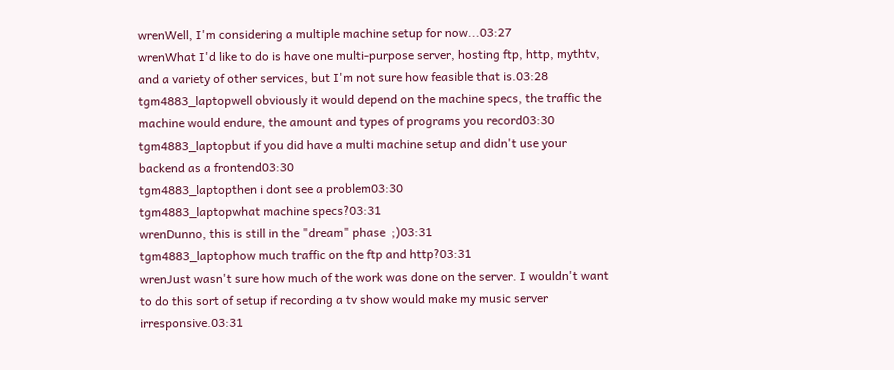wrenWell, I'm considering a multiple machine setup for now...03:27
wrenWhat I'd like to do is have one multi-purpose server, hosting ftp, http, mythtv, and a variety of other services, but I'm not sure how feasible that is.03:28
tgm4883_laptopwell obviously it would depend on the machine specs, the traffic the machine would endure, the amount and types of programs you record03:30
tgm4883_laptopbut if you did have a multi machine setup and didn't use your backend as a frontend03:30
tgm4883_laptopthen i dont see a problem03:30
tgm4883_laptopwhat machine specs?03:31
wrenDunno, this is still in the "dream" phase  ;)03:31
tgm4883_laptophow much traffic on the ftp and http?03:31
wrenJust wasn't sure how much of the work was done on the server. I wouldn't want to do this sort of setup if recording a tv show would make my music server irresponsive.03:31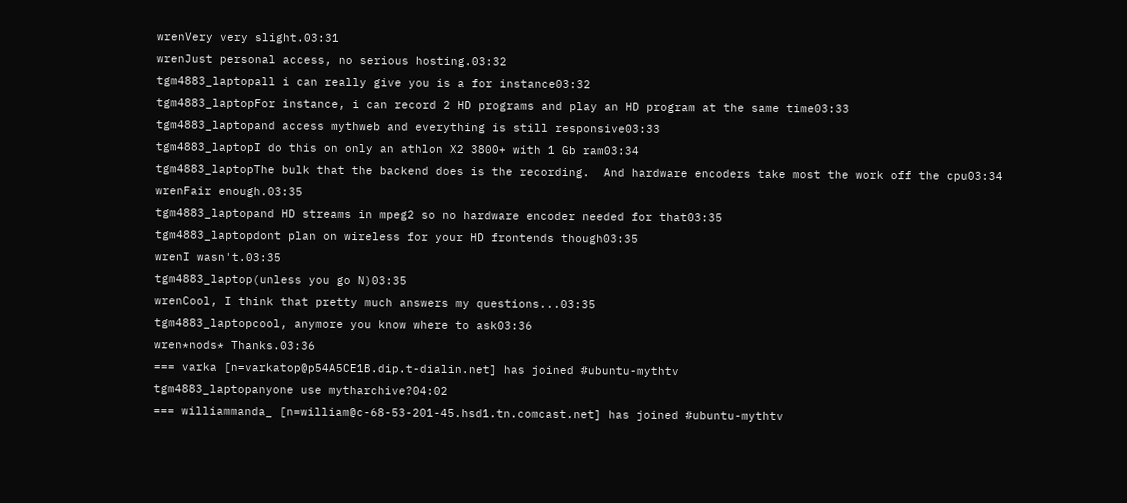wrenVery very slight.03:31
wrenJust personal access, no serious hosting.03:32
tgm4883_laptopall i can really give you is a for instance03:32
tgm4883_laptopFor instance, i can record 2 HD programs and play an HD program at the same time03:33
tgm4883_laptopand access mythweb and everything is still responsive03:33
tgm4883_laptopI do this on only an athlon X2 3800+ with 1 Gb ram03:34
tgm4883_laptopThe bulk that the backend does is the recording.  And hardware encoders take most the work off the cpu03:34
wrenFair enough.03:35
tgm4883_laptopand HD streams in mpeg2 so no hardware encoder needed for that03:35
tgm4883_laptopdont plan on wireless for your HD frontends though03:35
wrenI wasn't.03:35
tgm4883_laptop(unless you go N)03:35
wrenCool, I think that pretty much answers my questions...03:35
tgm4883_laptopcool, anymore you know where to ask03:36
wren*nods* Thanks.03:36
=== varka [n=varkatop@p54A5CE1B.dip.t-dialin.net] has joined #ubuntu-mythtv
tgm4883_laptopanyone use mytharchive?04:02
=== williammanda_ [n=william@c-68-53-201-45.hsd1.tn.comcast.net] has joined #ubuntu-mythtv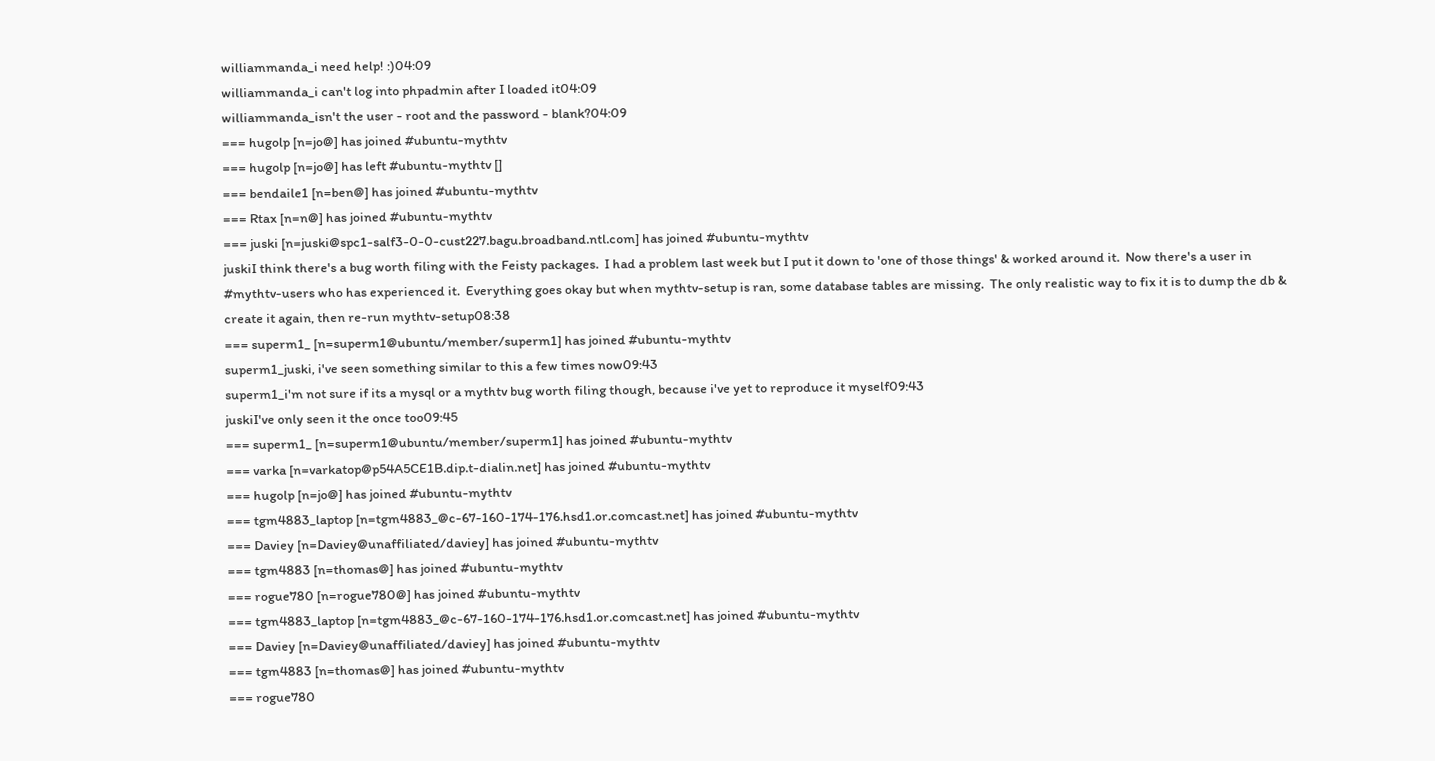williammanda_i need help! :)04:09
williammanda_i can't log into phpadmin after I loaded it04:09
williammanda_isn't the user - root and the password - blank?04:09
=== hugolp [n=jo@] has joined #ubuntu-mythtv
=== hugolp [n=jo@] has left #ubuntu-mythtv []
=== bendaile1 [n=ben@] has joined #ubuntu-mythtv
=== Rtax [n=n@] has joined #ubuntu-mythtv
=== juski [n=juski@spc1-salf3-0-0-cust227.bagu.broadband.ntl.com] has joined #ubuntu-mythtv
juskiI think there's a bug worth filing with the Feisty packages.  I had a problem last week but I put it down to 'one of those things' & worked around it.  Now there's a user in #mythtv-users who has experienced it.  Everything goes okay but when mythtv-setup is ran, some database tables are missing.  The only realistic way to fix it is to dump the db & create it again, then re-run mythtv-setup08:38
=== superm1_ [n=superm1@ubuntu/member/superm1] has joined #ubuntu-mythtv
superm1_juski, i've seen something similar to this a few times now09:43
superm1_i'm not sure if its a mysql or a mythtv bug worth filing though, because i've yet to reproduce it myself09:43
juskiI've only seen it the once too09:45
=== superm1_ [n=superm1@ubuntu/member/superm1] has joined #ubuntu-mythtv
=== varka [n=varkatop@p54A5CE1B.dip.t-dialin.net] has joined #ubuntu-mythtv
=== hugolp [n=jo@] has joined #ubuntu-mythtv
=== tgm4883_laptop [n=tgm4883_@c-67-160-174-176.hsd1.or.comcast.net] has joined #ubuntu-mythtv
=== Daviey [n=Daviey@unaffiliated/daviey] has joined #ubuntu-mythtv
=== tgm4883 [n=thomas@] has joined #ubuntu-mythtv
=== rogue780 [n=rogue780@] has joined #ubuntu-mythtv
=== tgm4883_laptop [n=tgm4883_@c-67-160-174-176.hsd1.or.comcast.net] has joined #ubuntu-mythtv
=== Daviey [n=Daviey@unaffiliated/daviey] has joined #ubuntu-mythtv
=== tgm4883 [n=thomas@] has joined #ubuntu-mythtv
=== rogue780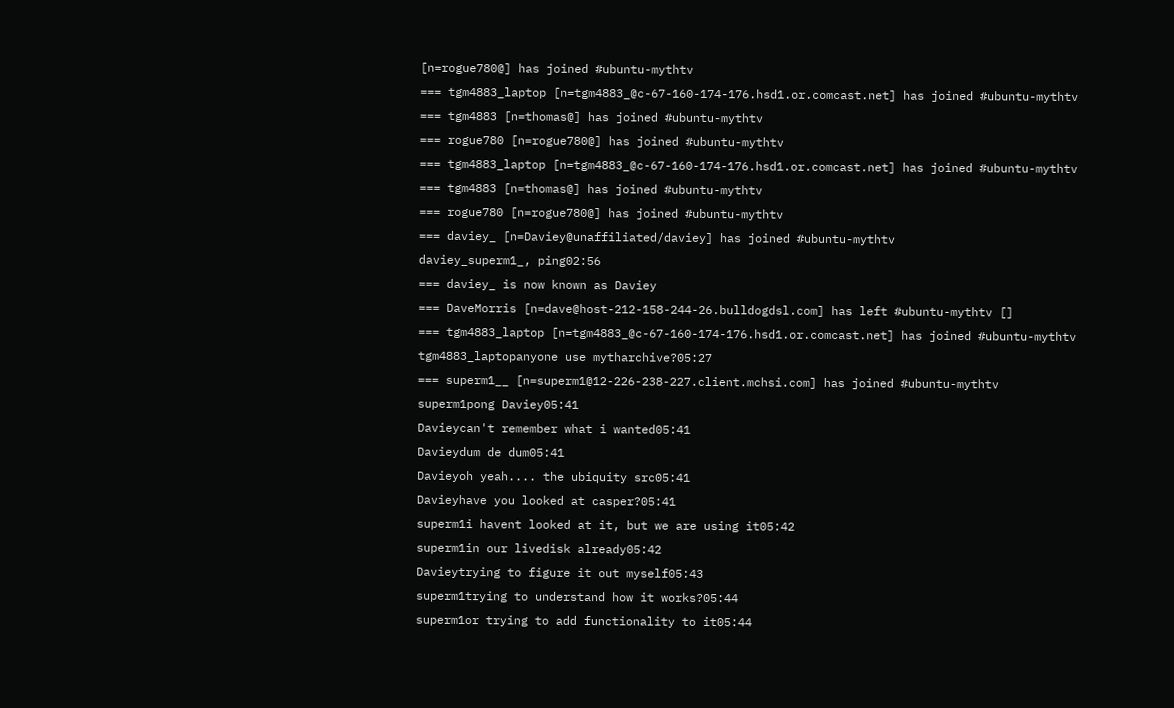[n=rogue780@] has joined #ubuntu-mythtv
=== tgm4883_laptop [n=tgm4883_@c-67-160-174-176.hsd1.or.comcast.net] has joined #ubuntu-mythtv
=== tgm4883 [n=thomas@] has joined #ubuntu-mythtv
=== rogue780 [n=rogue780@] has joined #ubuntu-mythtv
=== tgm4883_laptop [n=tgm4883_@c-67-160-174-176.hsd1.or.comcast.net] has joined #ubuntu-mythtv
=== tgm4883 [n=thomas@] has joined #ubuntu-mythtv
=== rogue780 [n=rogue780@] has joined #ubuntu-mythtv
=== daviey_ [n=Daviey@unaffiliated/daviey] has joined #ubuntu-mythtv
daviey_superm1_, ping02:56
=== daviey_ is now known as Daviey
=== DaveMorris [n=dave@host-212-158-244-26.bulldogdsl.com] has left #ubuntu-mythtv []
=== tgm4883_laptop [n=tgm4883_@c-67-160-174-176.hsd1.or.comcast.net] has joined #ubuntu-mythtv
tgm4883_laptopanyone use mytharchive?05:27
=== superm1__ [n=superm1@12-226-238-227.client.mchsi.com] has joined #ubuntu-mythtv
superm1pong Daviey05:41
Davieycan't remember what i wanted05:41
Davieydum de dum05:41
Davieyoh yeah.... the ubiquity src05:41
Davieyhave you looked at casper?05:41
superm1i havent looked at it, but we are using it05:42
superm1in our livedisk already05:42
Davieytrying to figure it out myself05:43
superm1trying to understand how it works?05:44
superm1or trying to add functionality to it05:44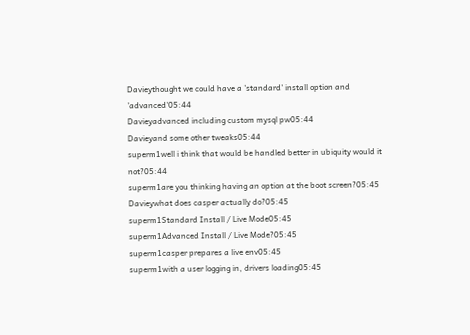Davieythought we could have a 'standard' install option and 'advanced'05:44
Davieyadvanced including custom mysql pw05:44
Davieyand some other tweaks05:44
superm1well i think that would be handled better in ubiquity would it not?05:44
superm1are you thinking having an option at the boot screen?05:45
Davieywhat does casper actually do?05:45
superm1Standard Install / Live Mode05:45
superm1Advanced Install / Live Mode?05:45
superm1casper prepares a live env05:45
superm1with a user logging in, drivers loading05:45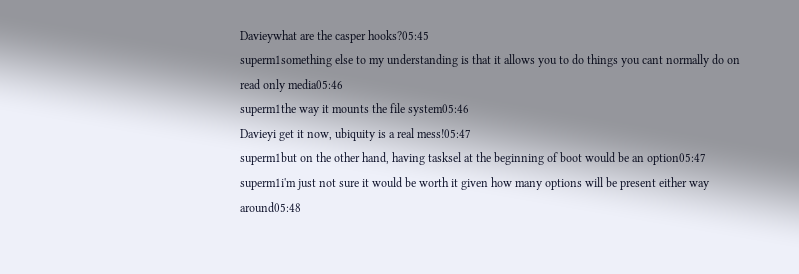Davieywhat are the casper hooks?05:45
superm1something else to my understanding is that it allows you to do things you cant normally do on read only media05:46
superm1the way it mounts the file system05:46
Davieyi get it now, ubiquity is a real mess!05:47
superm1but on the other hand, having tasksel at the beginning of boot would be an option05:47
superm1i'm just not sure it would be worth it given how many options will be present either way around05:48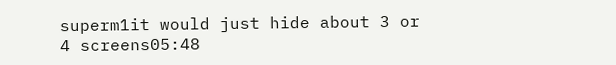superm1it would just hide about 3 or 4 screens05:48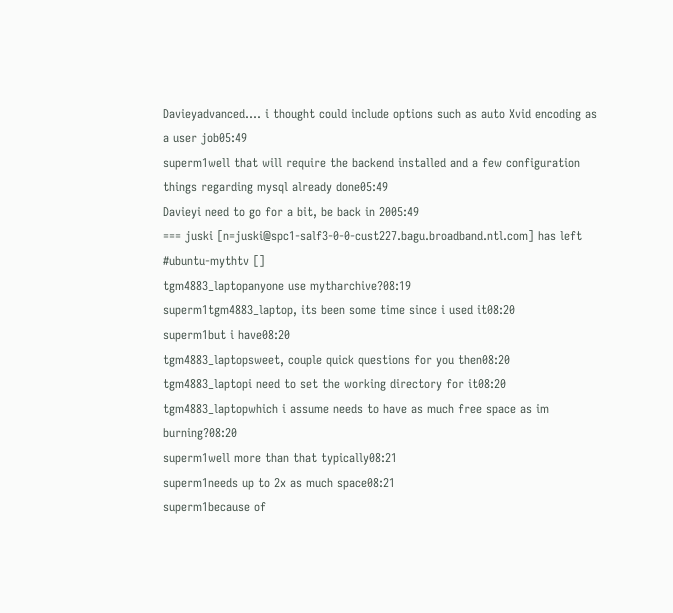Davieyadvanced.... i thought could include options such as auto Xvid encoding as a user job05:49
superm1well that will require the backend installed and a few configuration things regarding mysql already done05:49
Davieyi need to go for a bit, be back in 2005:49
=== juski [n=juski@spc1-salf3-0-0-cust227.bagu.broadband.ntl.com] has left #ubuntu-mythtv []
tgm4883_laptopanyone use mytharchive?08:19
superm1tgm4883_laptop, its been some time since i used it08:20
superm1but i have08:20
tgm4883_laptopsweet, couple quick questions for you then08:20
tgm4883_laptopi need to set the working directory for it08:20
tgm4883_laptopwhich i assume needs to have as much free space as im burning?08:20
superm1well more than that typically08:21
superm1needs up to 2x as much space08:21
superm1because of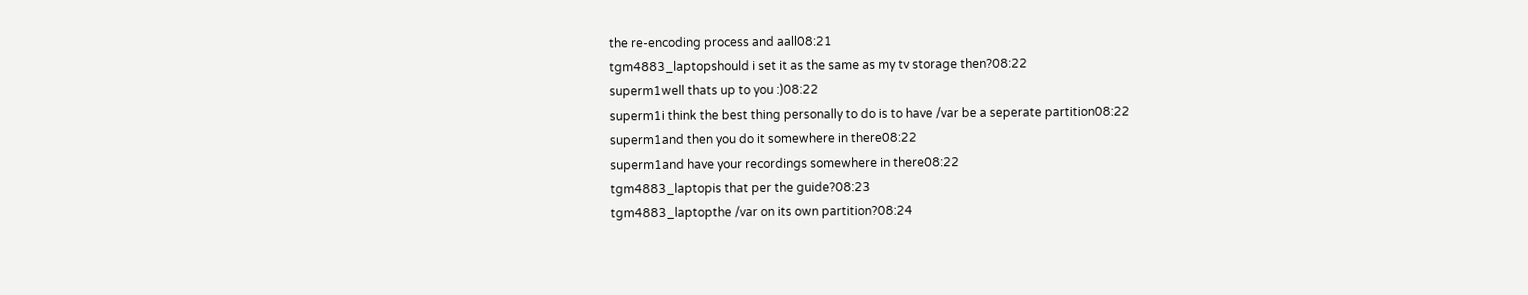the re-encoding process and aall08:21
tgm4883_laptopshould i set it as the same as my tv storage then?08:22
superm1well thats up to you :)08:22
superm1i think the best thing personally to do is to have /var be a seperate partition08:22
superm1and then you do it somewhere in there08:22
superm1and have your recordings somewhere in there08:22
tgm4883_laptopis that per the guide?08:23
tgm4883_laptopthe /var on its own partition?08:24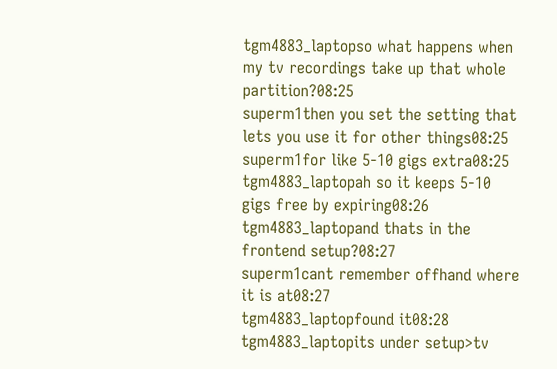tgm4883_laptopso what happens when my tv recordings take up that whole partition?08:25
superm1then you set the setting that lets you use it for other things08:25
superm1for like 5-10 gigs extra08:25
tgm4883_laptopah so it keeps 5-10 gigs free by expiring08:26
tgm4883_laptopand thats in the frontend setup?08:27
superm1cant remember offhand where it is at08:27
tgm4883_laptopfound it08:28
tgm4883_laptopits under setup>tv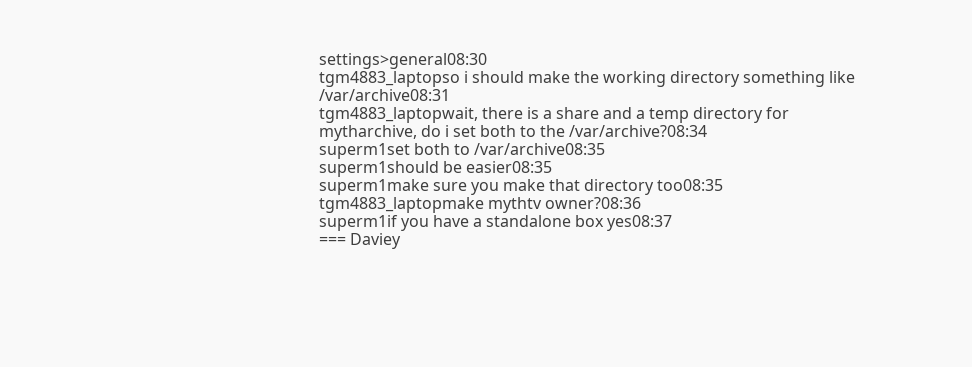settings>general08:30
tgm4883_laptopso i should make the working directory something like /var/archive08:31
tgm4883_laptopwait, there is a share and a temp directory for mytharchive, do i set both to the /var/archive?08:34
superm1set both to /var/archive08:35
superm1should be easier08:35
superm1make sure you make that directory too08:35
tgm4883_laptopmake mythtv owner?08:36
superm1if you have a standalone box yes08:37
=== Daviey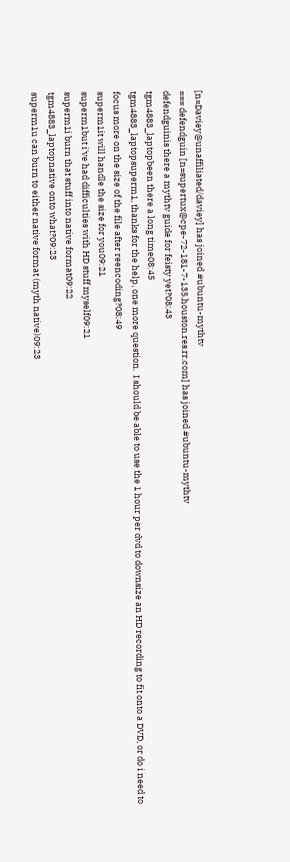[n=Daviey@unaffiliated/daviey] has joined #ubuntu-mythtv
=== defendguin [n=supertux@cpe-72-181-7-135.houston.res.rr.com] has joined #ubuntu-mythtv
defendguinis there a mythtv guide for feisty yet?08:43
tgm4883_laptopbeen there a long time08:45
tgm4883_laptopsuperm1, thanks for the help, one more question.  I should be able to use the 1 hour per dvd to downsize an HD recording to fit onto a DVD, or do i need to focus more on the size of the file after reencoding?08:49
superm1it will handle the size for you09:21
superm1but i've had difficulties with HD stuff myself09:21
superm1i burn that stuff into native format09:22
tgm4883_laptopnative onto what?09:23
superm1u can burn to either native format (myth native)09:23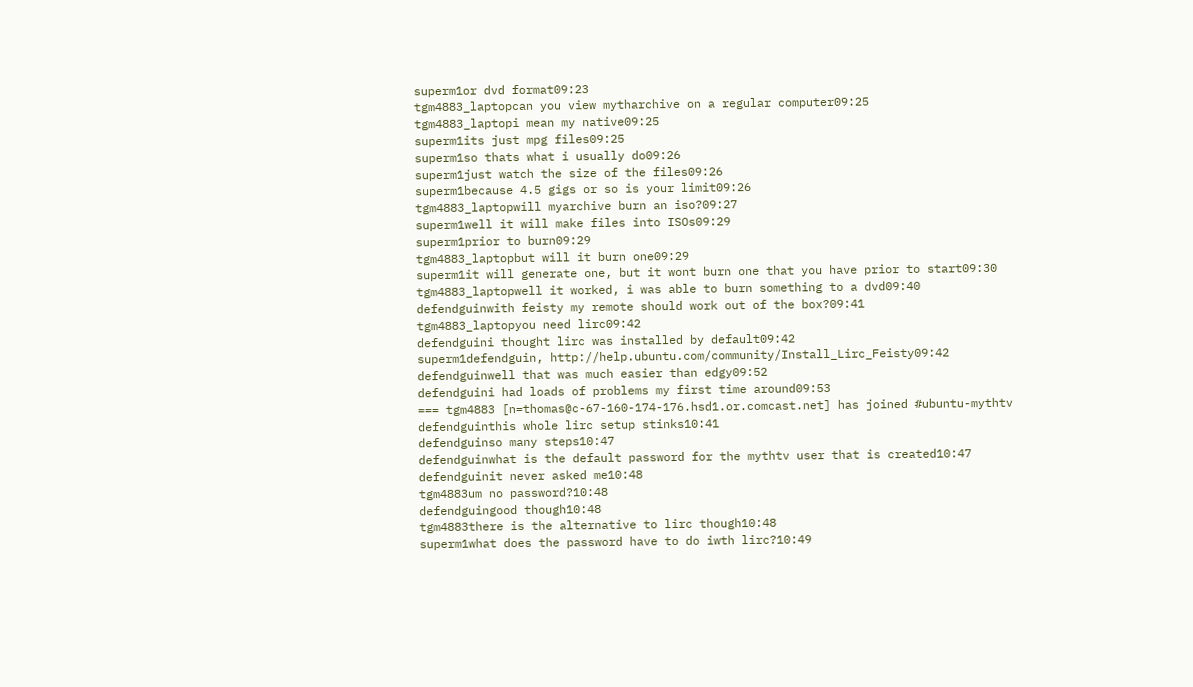superm1or dvd format09:23
tgm4883_laptopcan you view mytharchive on a regular computer09:25
tgm4883_laptopi mean my native09:25
superm1its just mpg files09:25
superm1so thats what i usually do09:26
superm1just watch the size of the files09:26
superm1because 4.5 gigs or so is your limit09:26
tgm4883_laptopwill myarchive burn an iso?09:27
superm1well it will make files into ISOs09:29
superm1prior to burn09:29
tgm4883_laptopbut will it burn one09:29
superm1it will generate one, but it wont burn one that you have prior to start09:30
tgm4883_laptopwell it worked, i was able to burn something to a dvd09:40
defendguinwith feisty my remote should work out of the box?09:41
tgm4883_laptopyou need lirc09:42
defendguini thought lirc was installed by default09:42
superm1defendguin, http://help.ubuntu.com/community/Install_Lirc_Feisty09:42
defendguinwell that was much easier than edgy09:52
defendguini had loads of problems my first time around09:53
=== tgm4883 [n=thomas@c-67-160-174-176.hsd1.or.comcast.net] has joined #ubuntu-mythtv
defendguinthis whole lirc setup stinks10:41
defendguinso many steps10:47
defendguinwhat is the default password for the mythtv user that is created10:47
defendguinit never asked me10:48
tgm4883um no password?10:48
defendguingood though10:48
tgm4883there is the alternative to lirc though10:48
superm1what does the password have to do iwth lirc?10:49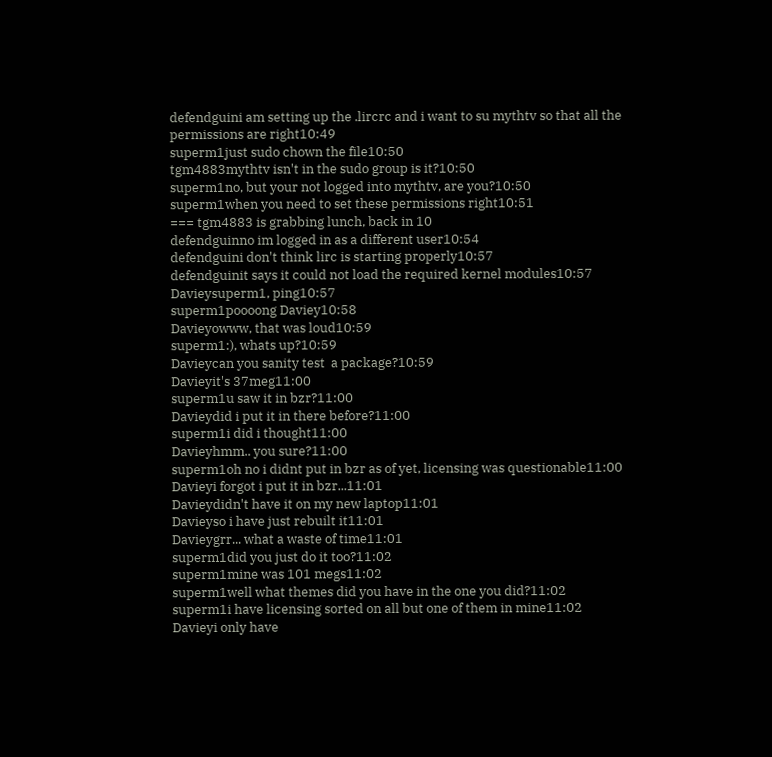defendguini am setting up the .lircrc and i want to su mythtv so that all the permissions are right10:49
superm1just sudo chown the file10:50
tgm4883mythtv isn't in the sudo group is it?10:50
superm1no, but your not logged into mythtv, are you?10:50
superm1when you need to set these permissions right10:51
=== tgm4883 is grabbing lunch, back in 10
defendguinno im logged in as a different user10:54
defendguini don't think lirc is starting properly10:57
defendguinit says it could not load the required kernel modules10:57
Davieysuperm1, ping10:57
superm1poooong Daviey10:58
Davieyowww, that was loud10:59
superm1:), whats up?10:59
Davieycan you sanity test  a package?10:59
Davieyit's 37meg11:00
superm1u saw it in bzr?11:00
Davieydid i put it in there before?11:00
superm1i did i thought11:00
Davieyhmm.. you sure?11:00
superm1oh no i didnt put in bzr as of yet, licensing was questionable11:00
Davieyi forgot i put it in bzr...11:01
Davieydidn't have it on my new laptop11:01
Davieyso i have just rebuilt it11:01
Davieygrr... what a waste of time11:01
superm1did you just do it too?11:02
superm1mine was 101 megs11:02
superm1well what themes did you have in the one you did?11:02
superm1i have licensing sorted on all but one of them in mine11:02
Davieyi only have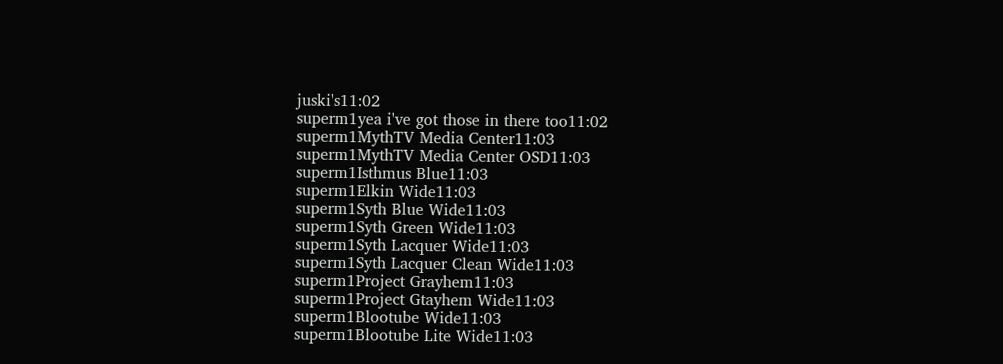juski's11:02
superm1yea i've got those in there too11:02
superm1MythTV Media Center11:03
superm1MythTV Media Center OSD11:03
superm1Isthmus Blue11:03
superm1Elkin Wide11:03
superm1Syth Blue Wide11:03
superm1Syth Green Wide11:03
superm1Syth Lacquer Wide11:03
superm1Syth Lacquer Clean Wide11:03
superm1Project Grayhem11:03
superm1Project Gtayhem Wide11:03
superm1Blootube Wide11:03
superm1Blootube Lite Wide11:03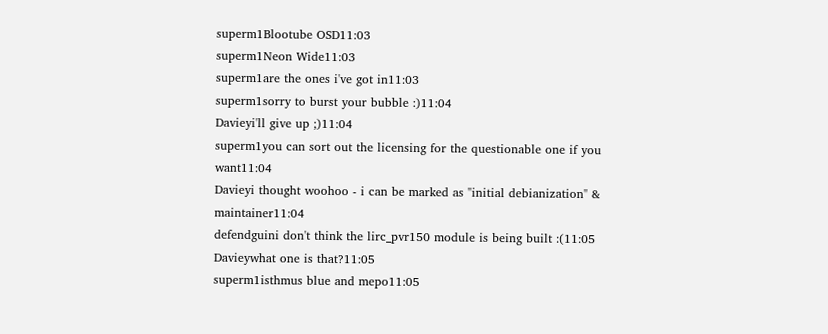superm1Blootube OSD11:03
superm1Neon Wide11:03
superm1are the ones i've got in11:03
superm1sorry to burst your bubble :)11:04
Davieyi'll give up ;)11:04
superm1you can sort out the licensing for the questionable one if you want11:04
Davieyi thought woohoo - i can be marked as "initial debianization" & maintainer11:04
defendguini don't think the lirc_pvr150 module is being built :(11:05
Davieywhat one is that?11:05
superm1isthmus blue and mepo11:05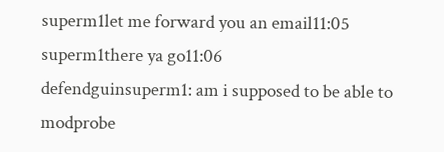superm1let me forward you an email11:05
superm1there ya go11:06
defendguinsuperm1: am i supposed to be able to modprobe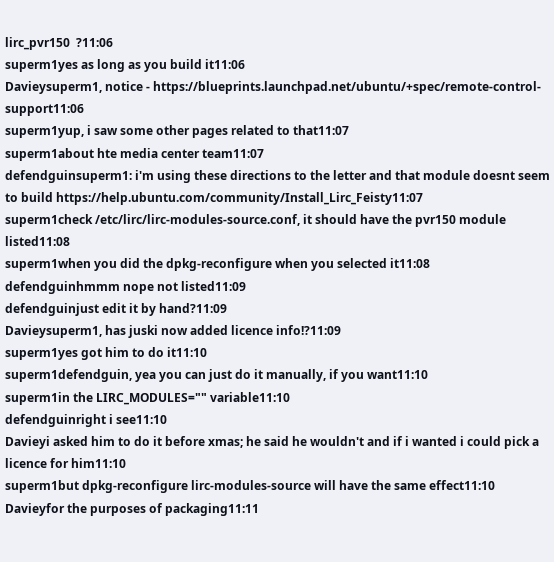lirc_pvr150  ?11:06
superm1yes as long as you build it11:06
Davieysuperm1, notice - https://blueprints.launchpad.net/ubuntu/+spec/remote-control-support11:06
superm1yup, i saw some other pages related to that11:07
superm1about hte media center team11:07
defendguinsuperm1: i'm using these directions to the letter and that module doesnt seem to build https://help.ubuntu.com/community/Install_Lirc_Feisty11:07
superm1check /etc/lirc/lirc-modules-source.conf, it should have the pvr150 module listed11:08
superm1when you did the dpkg-reconfigure when you selected it11:08
defendguinhmmm nope not listed11:09
defendguinjust edit it by hand?11:09
Davieysuperm1, has juski now added licence info!?11:09
superm1yes got him to do it11:10
superm1defendguin, yea you can just do it manually, if you want11:10
superm1in the LIRC_MODULES="" variable11:10
defendguinright i see11:10
Davieyi asked him to do it before xmas; he said he wouldn't and if i wanted i could pick a licence for him11:10
superm1but dpkg-reconfigure lirc-modules-source will have the same effect11:10
Davieyfor the purposes of packaging11:11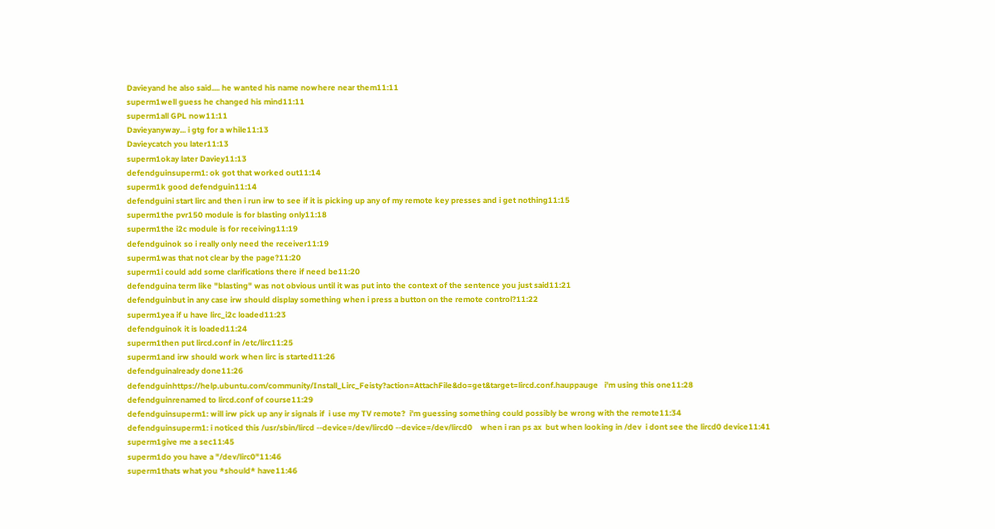Davieyand he also said.... he wanted his name nowhere near them11:11
superm1well guess he changed his mind11:11
superm1all GPL now11:11
Davieyanyway... i gtg for a while11:13
Davieycatch you later11:13
superm1okay later Daviey11:13
defendguinsuperm1: ok got that worked out11:14
superm1k good defendguin11:14
defendguini start lirc and then i run irw to see if it is picking up any of my remote key presses and i get nothing11:15
superm1the pvr150 module is for blasting only11:18
superm1the i2c module is for receiving11:19
defendguinok so i really only need the receiver11:19
superm1was that not clear by the page?11:20
superm1i could add some clarifications there if need be11:20
defendguina term like "blasting" was not obvious until it was put into the context of the sentence you just said11:21
defendguinbut in any case irw should display something when i press a button on the remote control?11:22
superm1yea if u have lirc_i2c loaded11:23
defendguinok it is loaded11:24
superm1then put lircd.conf in /etc/lirc11:25
superm1and irw should work when lirc is started11:26
defendguinalready done11:26
defendguinhttps://help.ubuntu.com/community/Install_Lirc_Feisty?action=AttachFile&do=get&target=lircd.conf.hauppauge   i'm using this one11:28
defendguinrenamed to lircd.conf of course11:29
defendguinsuperm1: will irw pick up any ir signals if  i use my TV remote?  i'm guessing something could possibly be wrong with the remote11:34
defendguinsuperm1: i noticed this /usr/sbin/lircd --device=/dev/lircd0 --device=/dev/lircd0    when i ran ps ax  but when looking in /dev  i dont see the lircd0 device11:41
superm1give me a sec11:45
superm1do you have a "/dev/lirc0"11:46
superm1thats what you *should* have11:46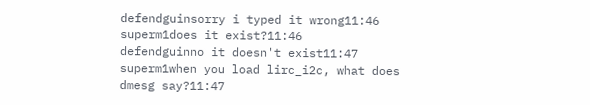defendguinsorry i typed it wrong11:46
superm1does it exist?11:46
defendguinno it doesn't exist11:47
superm1when you load lirc_i2c, what does dmesg say?11:47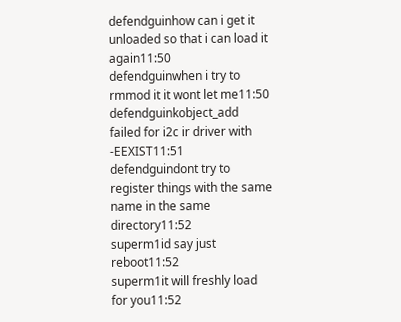defendguinhow can i get it unloaded so that i can load it again11:50
defendguinwhen i try to rmmod it it wont let me11:50
defendguinkobject_add failed for i2c ir driver with -EEXIST11:51
defendguindont try to register things with the same name in the same directory11:52
superm1id say just reboot11:52
superm1it will freshly load for you11:52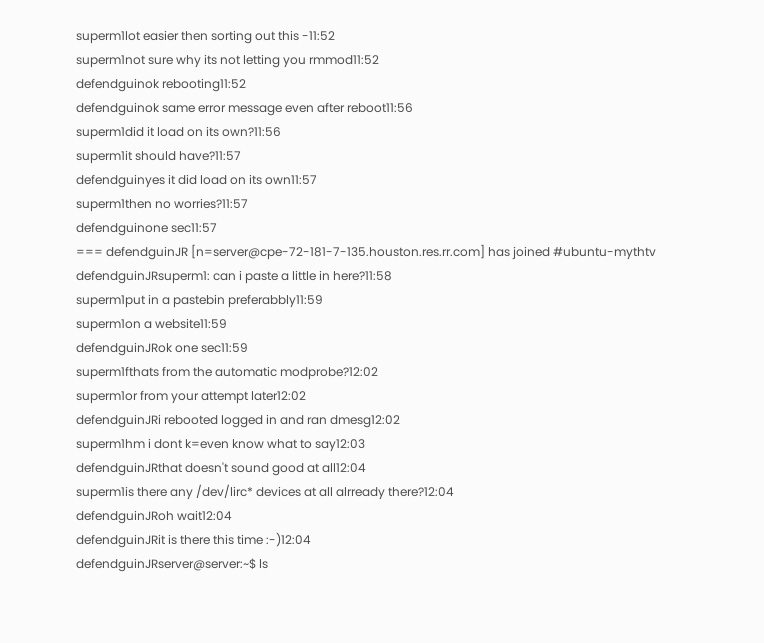superm1lot easier then sorting out this -11:52
superm1not sure why its not letting you rmmod11:52
defendguinok rebooting11:52
defendguinok same error message even after reboot11:56
superm1did it load on its own?11:56
superm1it should have?11:57
defendguinyes it did load on its own11:57
superm1then no worries?11:57
defendguinone sec11:57
=== defendguinJR [n=server@cpe-72-181-7-135.houston.res.rr.com] has joined #ubuntu-mythtv
defendguinJRsuperm1: can i paste a little in here?11:58
superm1put in a pastebin preferabbly11:59
superm1on a website11:59
defendguinJRok one sec11:59
superm1fthats from the automatic modprobe?12:02
superm1or from your attempt later12:02
defendguinJRi rebooted logged in and ran dmesg12:02
superm1hm i dont k=even know what to say12:03
defendguinJRthat doesn't sound good at all12:04
superm1is there any /dev/lirc* devices at all alrready there?12:04
defendguinJRoh wait12:04
defendguinJRit is there this time :-)12:04
defendguinJRserver@server:~$ ls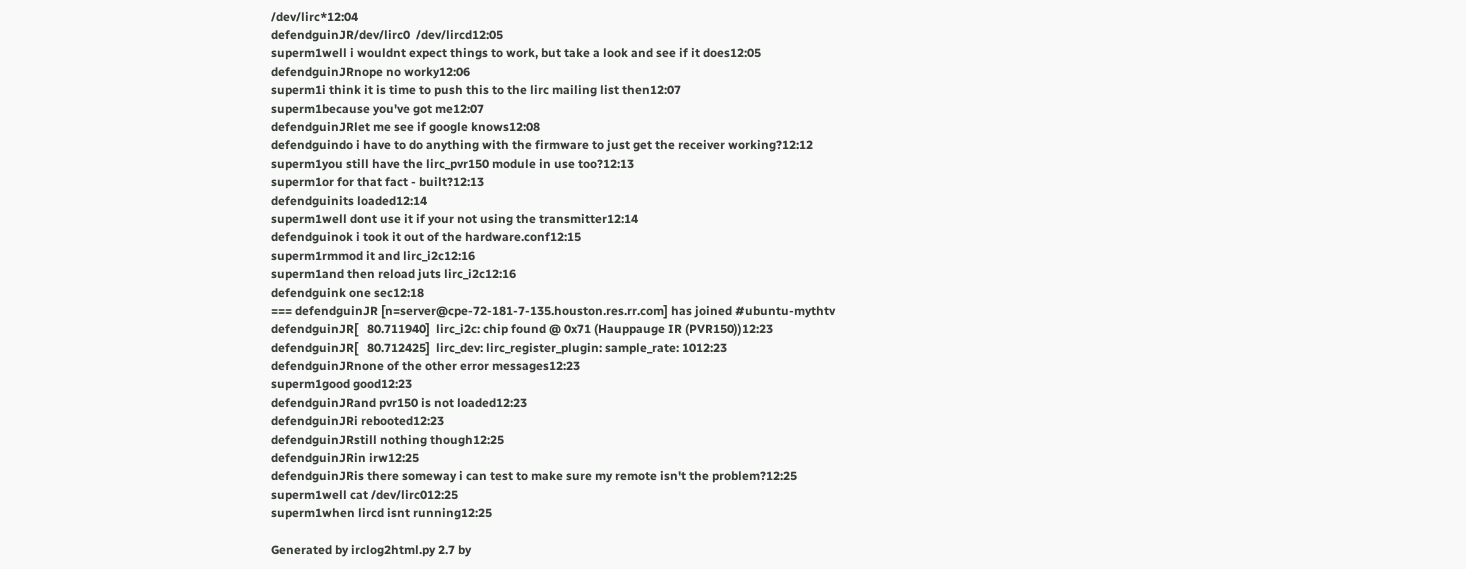/dev/lirc*12:04
defendguinJR/dev/lirc0  /dev/lircd12:05
superm1well i wouldnt expect things to work, but take a look and see if it does12:05
defendguinJRnope no worky12:06
superm1i think it is time to push this to the lirc mailing list then12:07
superm1because you've got me12:07
defendguinJRlet me see if google knows12:08
defendguindo i have to do anything with the firmware to just get the receiver working?12:12
superm1you still have the lirc_pvr150 module in use too?12:13
superm1or for that fact - built?12:13
defendguinits loaded12:14
superm1well dont use it if your not using the transmitter12:14
defendguinok i took it out of the hardware.conf12:15
superm1rmmod it and lirc_i2c12:16
superm1and then reload juts lirc_i2c12:16
defendguink one sec12:18
=== defendguinJR [n=server@cpe-72-181-7-135.houston.res.rr.com] has joined #ubuntu-mythtv
defendguinJR[   80.711940]  lirc_i2c: chip found @ 0x71 (Hauppauge IR (PVR150))12:23
defendguinJR[   80.712425]  lirc_dev: lirc_register_plugin: sample_rate: 1012:23
defendguinJRnone of the other error messages12:23
superm1good good12:23
defendguinJRand pvr150 is not loaded12:23
defendguinJRi rebooted12:23
defendguinJRstill nothing though12:25
defendguinJRin irw12:25
defendguinJRis there someway i can test to make sure my remote isn't the problem?12:25
superm1well cat /dev/lirc012:25
superm1when lircd isnt running12:25

Generated by irclog2html.py 2.7 by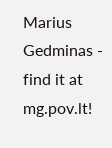Marius Gedminas - find it at mg.pov.lt!